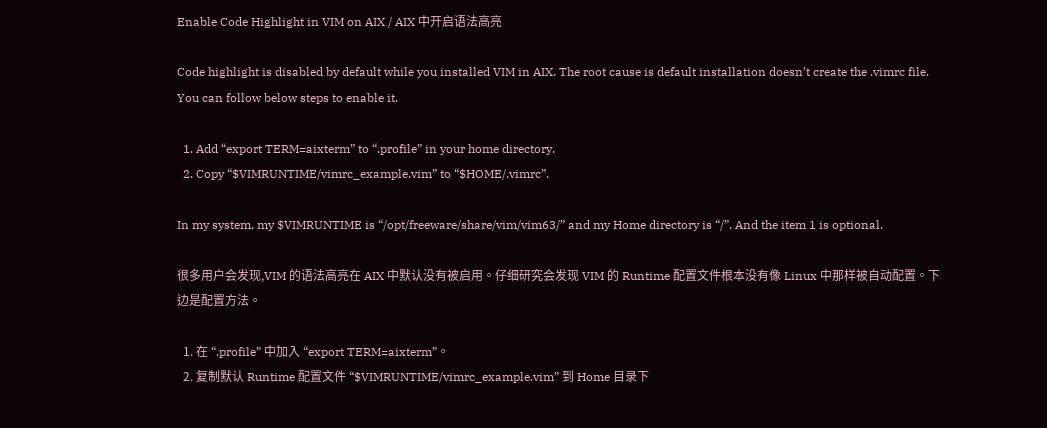Enable Code Highlight in VIM on AIX / AIX 中开启语法高亮

Code highlight is disabled by default while you installed VIM in AIX. The root cause is default installation doesn’t create the .vimrc file. You can follow below steps to enable it.

  1. Add “export TERM=aixterm” to “.profile” in your home directory.
  2. Copy “$VIMRUNTIME/vimrc_example.vim” to “$HOME/.vimrc”.

In my system, my $VIMRUNTIME is “/opt/freeware/share/vim/vim63/” and my Home directory is “/”. And the item 1 is optional.

很多用户会发现,VIM 的语法高亮在 AIX 中默认没有被启用。仔细研究会发现 VIM 的 Runtime 配置文件根本没有像 Linux 中那样被自动配置。下边是配置方法。

  1. 在 “.profile” 中加入 “export TERM=aixterm”。
  2. 复制默认 Runtime 配置文件 “$VIMRUNTIME/vimrc_example.vim” 到 Home 目录下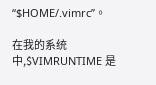“$HOME/.vimrc”。

在我的系统中,$VIMRUNTIME 是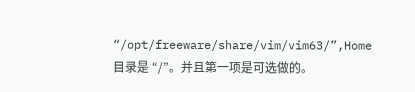“/opt/freeware/share/vim/vim63/”,Home 目录是 “/”。并且第一项是可选做的。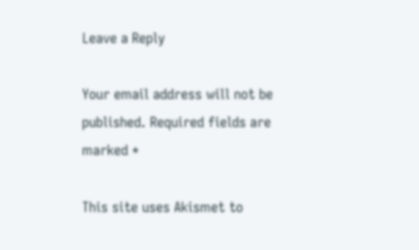Leave a Reply

Your email address will not be published. Required fields are marked *

This site uses Akismet to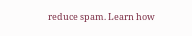reduce spam. Learn how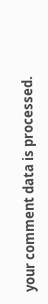your comment data is processed.